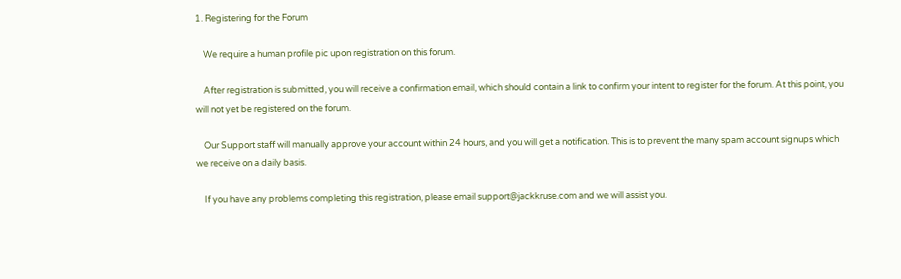1. Registering for the Forum

    We require a human profile pic upon registration on this forum.

    After registration is submitted, you will receive a confirmation email, which should contain a link to confirm your intent to register for the forum. At this point, you will not yet be registered on the forum.

    Our Support staff will manually approve your account within 24 hours, and you will get a notification. This is to prevent the many spam account signups which we receive on a daily basis.

    If you have any problems completing this registration, please email support@jackkruse.com and we will assist you.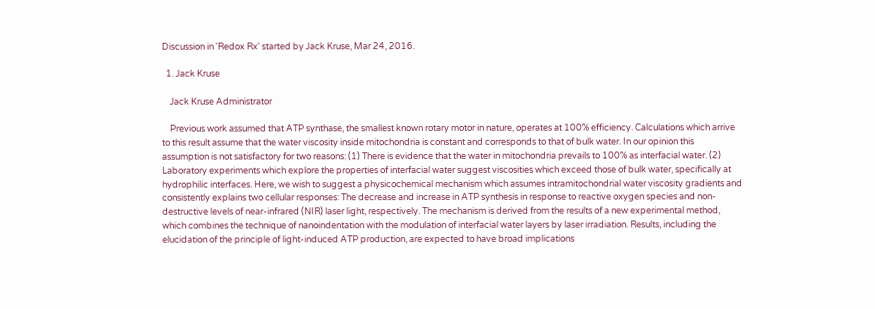Discussion in 'Redox Rx' started by Jack Kruse, Mar 24, 2016.

  1. Jack Kruse

    Jack Kruse Administrator

    Previous work assumed that ATP synthase, the smallest known rotary motor in nature, operates at 100% efficiency. Calculations which arrive to this result assume that the water viscosity inside mitochondria is constant and corresponds to that of bulk water. In our opinion this assumption is not satisfactory for two reasons: (1) There is evidence that the water in mitochondria prevails to 100% as interfacial water. (2) Laboratory experiments which explore the properties of interfacial water suggest viscosities which exceed those of bulk water, specifically at hydrophilic interfaces. Here, we wish to suggest a physicochemical mechanism which assumes intramitochondrial water viscosity gradients and consistently explains two cellular responses: The decrease and increase in ATP synthesis in response to reactive oxygen species and non-destructive levels of near-infrared (NIR) laser light, respectively. The mechanism is derived from the results of a new experimental method, which combines the technique of nanoindentation with the modulation of interfacial water layers by laser irradiation. Results, including the elucidation of the principle of light-induced ATP production, are expected to have broad implications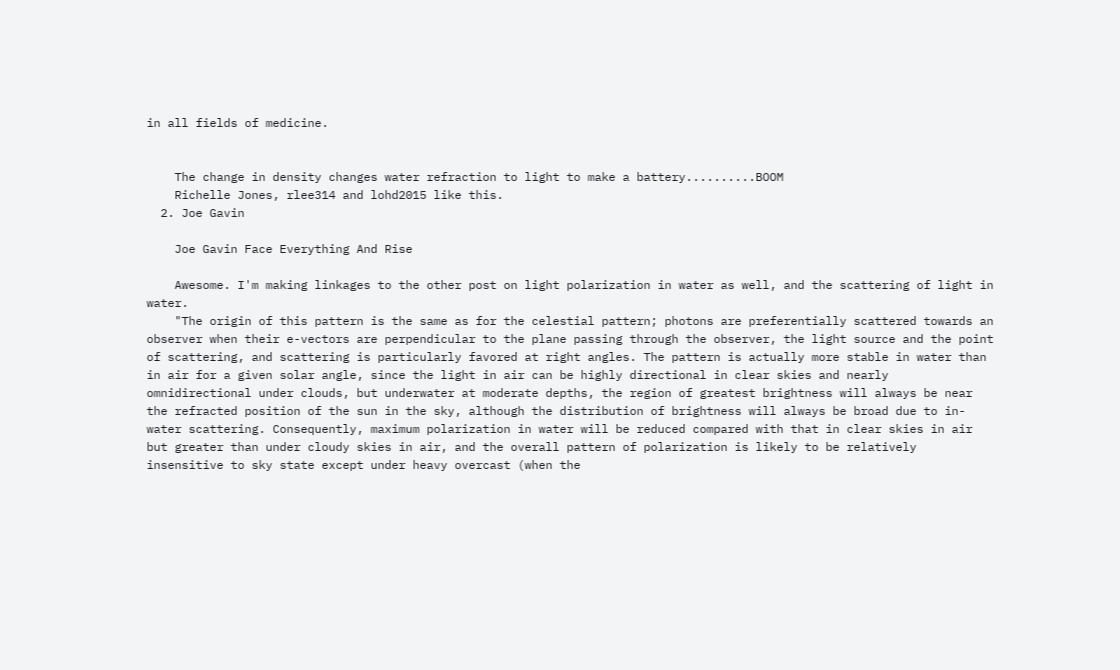in all fields of medicine.


    The change in density changes water refraction to light to make a battery..........BOOM
    Richelle Jones, rlee314 and lohd2015 like this.
  2. Joe Gavin

    Joe Gavin Face Everything And Rise

    Awesome. I'm making linkages to the other post on light polarization in water as well, and the scattering of light in water.
    "The origin of this pattern is the same as for the celestial pattern; photons are preferentially scattered towards an observer when their e-vectors are perpendicular to the plane passing through the observer, the light source and the point of scattering, and scattering is particularly favored at right angles. The pattern is actually more stable in water than in air for a given solar angle, since the light in air can be highly directional in clear skies and nearly omnidirectional under clouds, but underwater at moderate depths, the region of greatest brightness will always be near the refracted position of the sun in the sky, although the distribution of brightness will always be broad due to in-water scattering. Consequently, maximum polarization in water will be reduced compared with that in clear skies in air but greater than under cloudy skies in air, and the overall pattern of polarization is likely to be relatively insensitive to sky state except under heavy overcast (when the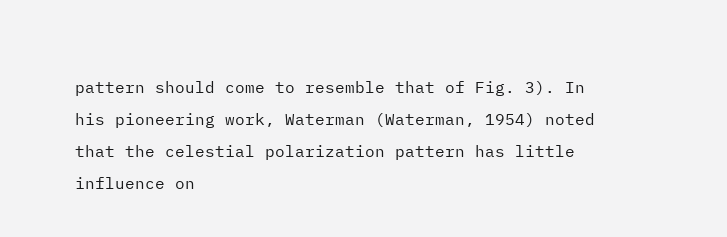pattern should come to resemble that of Fig. 3). In his pioneering work, Waterman (Waterman, 1954) noted that the celestial polarization pattern has little influence on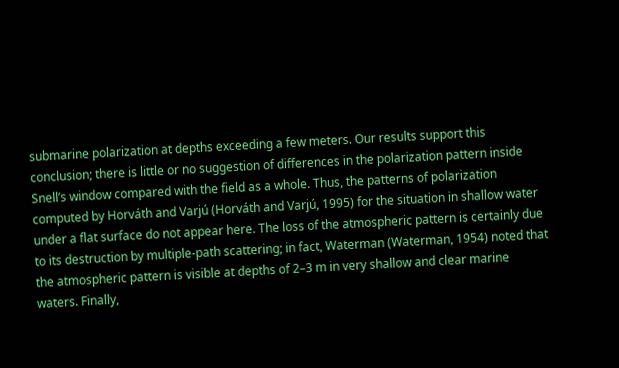submarine polarization at depths exceeding a few meters. Our results support this conclusion; there is little or no suggestion of differences in the polarization pattern inside Snell’s window compared with the field as a whole. Thus, the patterns of polarization computed by Horváth and Varjú (Horváth and Varjú, 1995) for the situation in shallow water under a flat surface do not appear here. The loss of the atmospheric pattern is certainly due to its destruction by multiple-path scattering; in fact, Waterman (Waterman, 1954) noted that the atmospheric pattern is visible at depths of 2–3 m in very shallow and clear marine waters. Finally,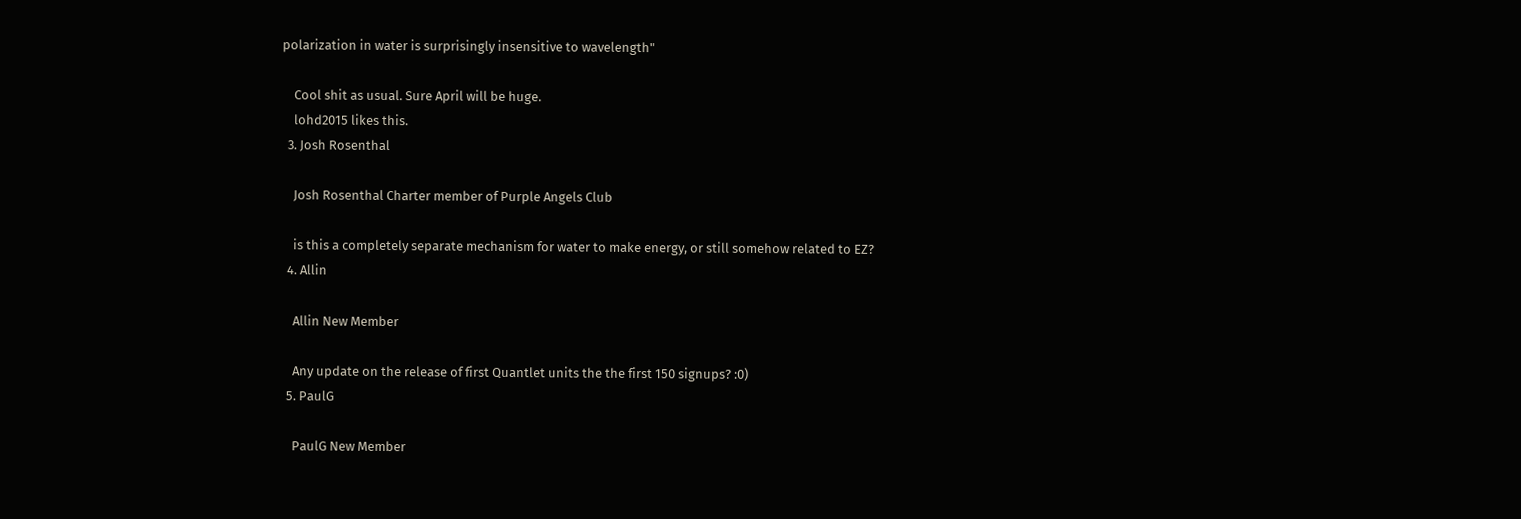polarization in water is surprisingly insensitive to wavelength"

    Cool shit as usual. Sure April will be huge.
    lohd2015 likes this.
  3. Josh Rosenthal

    Josh Rosenthal Charter member of Purple Angels Club

    is this a completely separate mechanism for water to make energy, or still somehow related to EZ?
  4. Allin

    Allin New Member

    Any update on the release of first Quantlet units the the first 150 signups? :0)
  5. PaulG

    PaulG New Member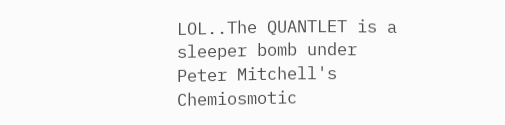LOL..The QUANTLET is a sleeper bomb under Peter Mitchell's Chemiosmotic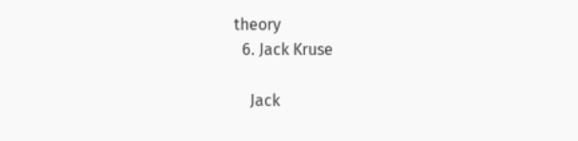theory
  6. Jack Kruse

    Jack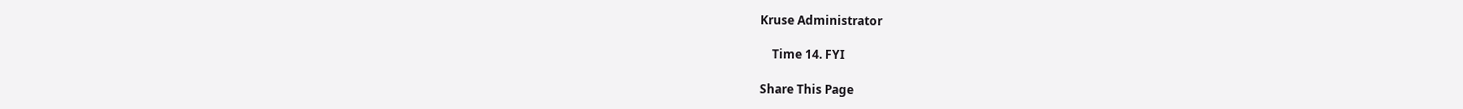Kruse Administrator

    Time 14. FYI

Share This Page